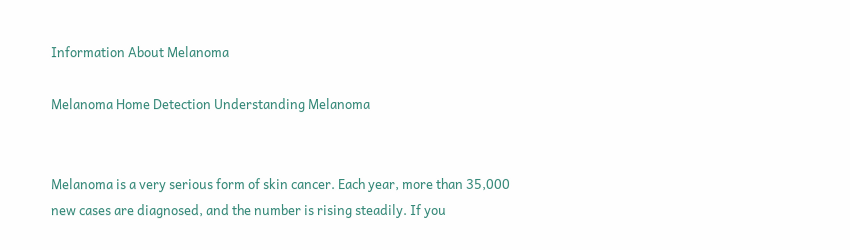Information About Melanoma

Melanoma Home Detection Understanding Melanoma


Melanoma is a very serious form of skin cancer. Each year, more than 35,000 new cases are diagnosed, and the number is rising steadily. If you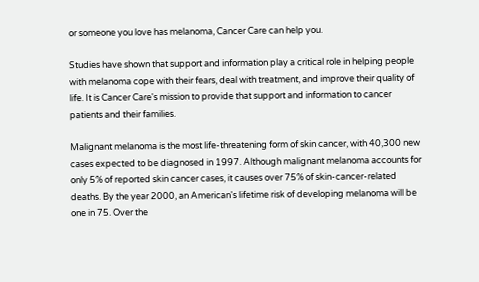or someone you love has melanoma, Cancer Care can help you.

Studies have shown that support and information play a critical role in helping people with melanoma cope with their fears, deal with treatment, and improve their quality of life. It is Cancer Care's mission to provide that support and information to cancer patients and their families.

Malignant melanoma is the most life-threatening form of skin cancer, with 40,300 new cases expected to be diagnosed in 1997. Although malignant melanoma accounts for only 5% of reported skin cancer cases, it causes over 75% of skin-cancer-related deaths. By the year 2000, an American's lifetime risk of developing melanoma will be one in 75. Over the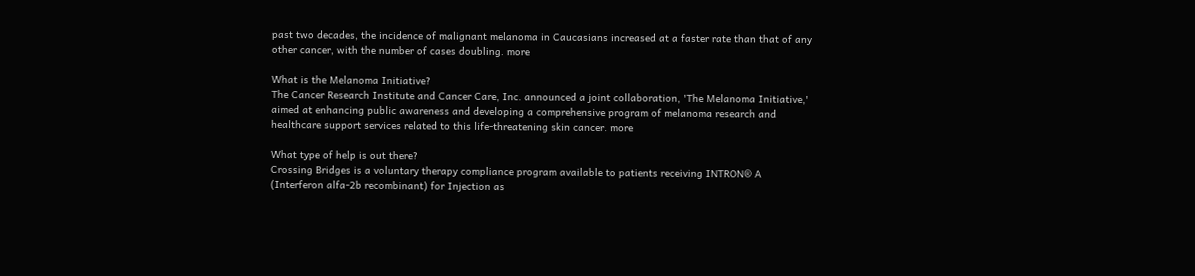past two decades, the incidence of malignant melanoma in Caucasians increased at a faster rate than that of any other cancer, with the number of cases doubling. more

What is the Melanoma Initiative?
The Cancer Research Institute and Cancer Care, Inc. announced a joint collaboration, 'The Melanoma Initiative,' aimed at enhancing public awareness and developing a comprehensive program of melanoma research and healthcare support services related to this life-threatening skin cancer. more

What type of help is out there?
Crossing Bridges is a voluntary therapy compliance program available to patients receiving INTRON® A (Interferon alfa-2b recombinant) for Injection as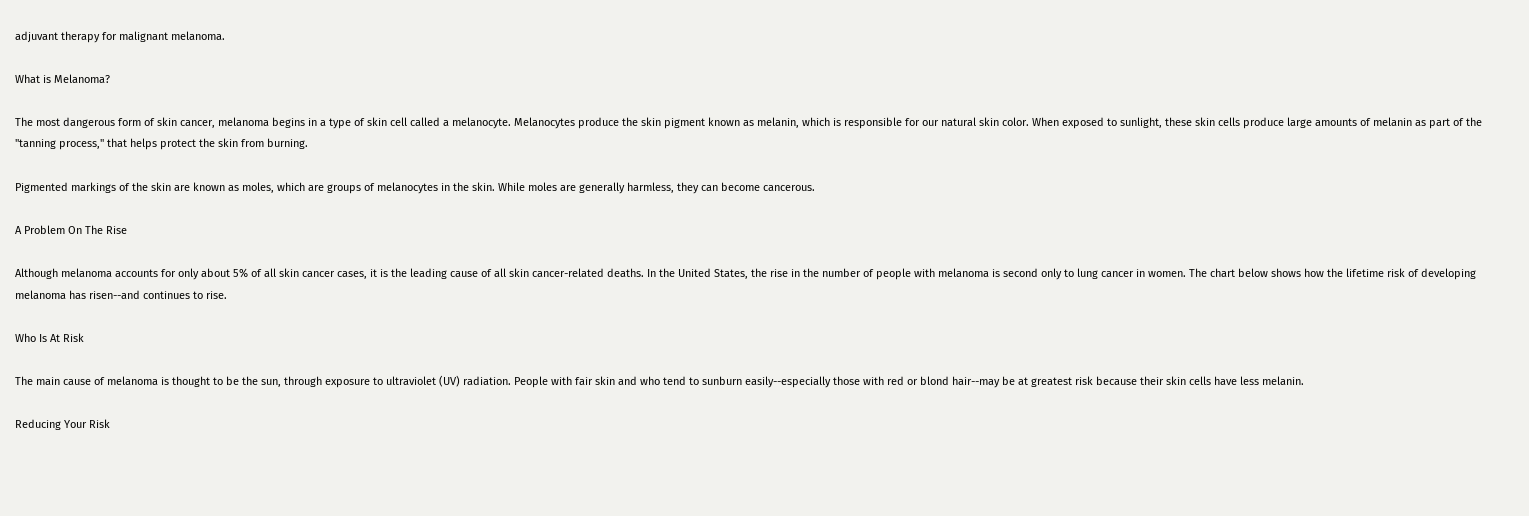adjuvant therapy for malignant melanoma.

What is Melanoma?

The most dangerous form of skin cancer, melanoma begins in a type of skin cell called a melanocyte. Melanocytes produce the skin pigment known as melanin, which is responsible for our natural skin color. When exposed to sunlight, these skin cells produce large amounts of melanin as part of the "tanning process," that helps protect the skin from burning.

Pigmented markings of the skin are known as moles, which are groups of melanocytes in the skin. While moles are generally harmless, they can become cancerous.

A Problem On The Rise

Although melanoma accounts for only about 5% of all skin cancer cases, it is the leading cause of all skin cancer-related deaths. In the United States, the rise in the number of people with melanoma is second only to lung cancer in women. The chart below shows how the lifetime risk of developing melanoma has risen--and continues to rise.

Who Is At Risk

The main cause of melanoma is thought to be the sun, through exposure to ultraviolet (UV) radiation. People with fair skin and who tend to sunburn easily--especially those with red or blond hair--may be at greatest risk because their skin cells have less melanin.

Reducing Your Risk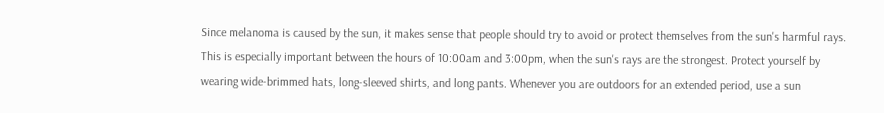Since melanoma is caused by the sun, it makes sense that people should try to avoid or protect themselves from the sun's harmful rays. This is especially important between the hours of 10:00am and 3:00pm, when the sun's rays are the strongest. Protect yourself by wearing wide-brimmed hats, long-sleeved shirts, and long pants. Whenever you are outdoors for an extended period, use a sun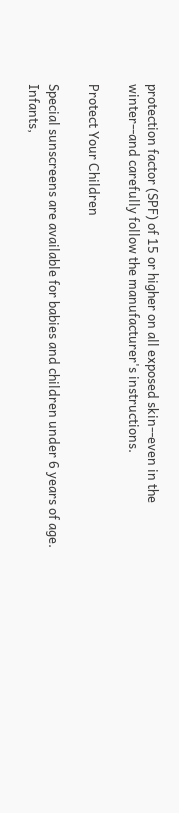protection factor (SPF) of 15 or higher on all exposed skin--even in the winter--and carefully follow the manufacturer's instructions.

Protect Your Children

Special sunscreens are available for babies and children under 6 years of age. Infants,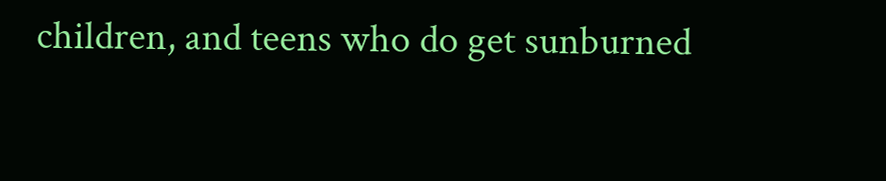children, and teens who do get sunburned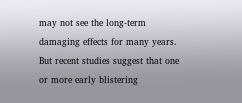may not see the long-term damaging effects for many years. But recent studies suggest that one or more early blistering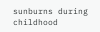sunburns during childhood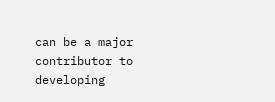can be a major contributor to developing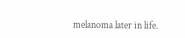melanoma later in life.